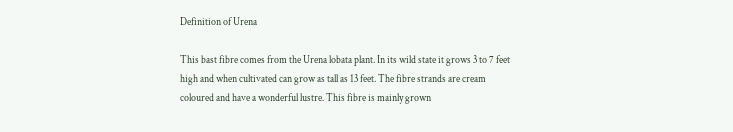Definition of Urena

This bast fibre comes from the Urena lobata plant. In its wild state it grows 3 to 7 feet high and when cultivated can grow as tall as 13 feet. The fibre strands are cream coloured and have a wonderful lustre. This fibre is mainly grown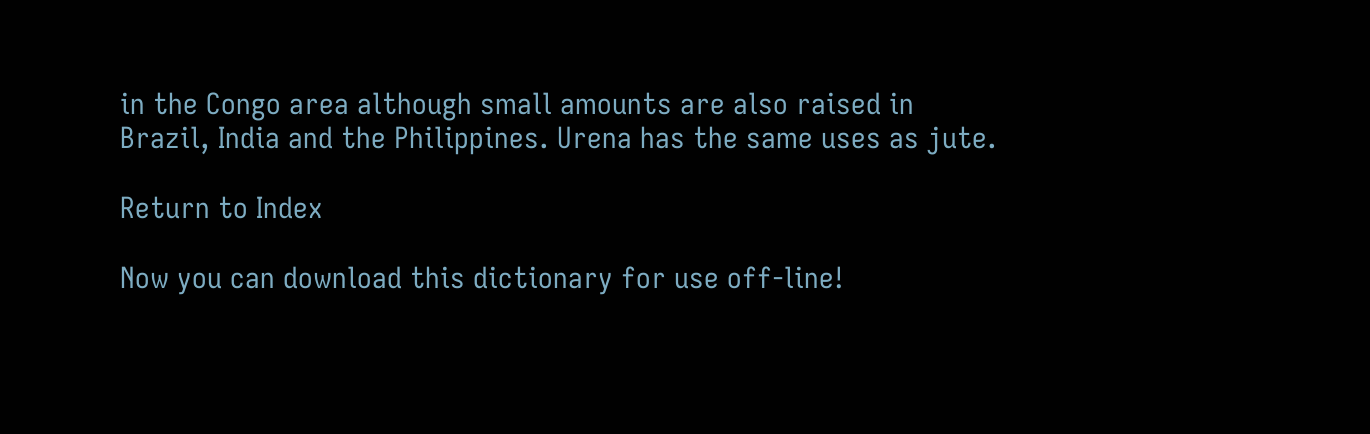in the Congo area although small amounts are also raised in Brazil, India and the Philippines. Urena has the same uses as jute.

Return to Index

Now you can download this dictionary for use off-line!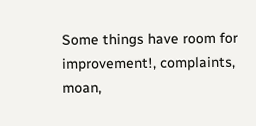Some things have room for improvement!, complaints, moan,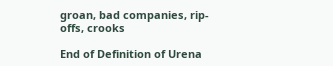groan, bad companies, rip-offs, crooks

End of Definition of Urena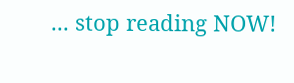... stop reading NOW!